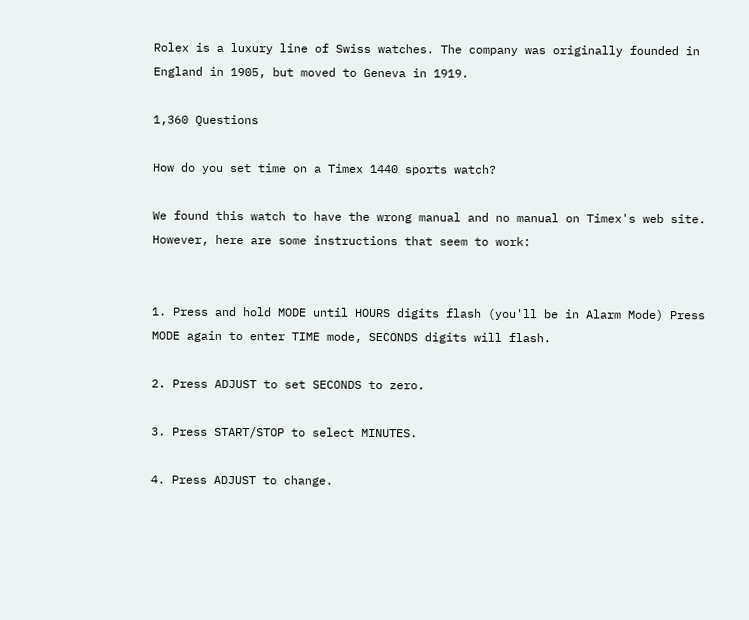Rolex is a luxury line of Swiss watches. The company was originally founded in England in 1905, but moved to Geneva in 1919.

1,360 Questions

How do you set time on a Timex 1440 sports watch?

We found this watch to have the wrong manual and no manual on Timex's web site. However, here are some instructions that seem to work:


1. Press and hold MODE until HOURS digits flash (you'll be in Alarm Mode) Press MODE again to enter TIME mode, SECONDS digits will flash.

2. Press ADJUST to set SECONDS to zero.

3. Press START/STOP to select MINUTES.

4. Press ADJUST to change.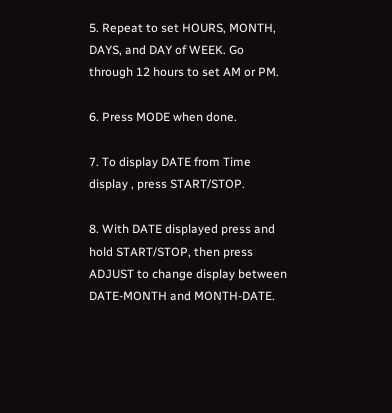5. Repeat to set HOURS, MONTH, DAYS, and DAY of WEEK. Go through 12 hours to set AM or PM.

6. Press MODE when done.

7. To display DATE from Time display , press START/STOP.

8. With DATE displayed press and hold START/STOP, then press ADJUST to change display between DATE-MONTH and MONTH-DATE.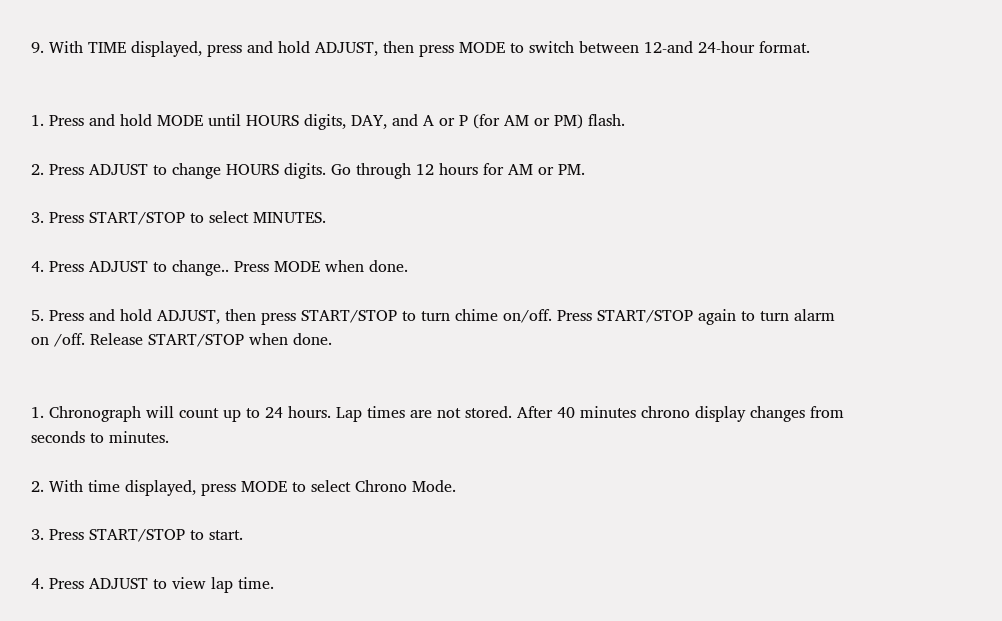9. With TIME displayed, press and hold ADJUST, then press MODE to switch between 12-and 24-hour format.


1. Press and hold MODE until HOURS digits, DAY, and A or P (for AM or PM) flash.

2. Press ADJUST to change HOURS digits. Go through 12 hours for AM or PM.

3. Press START/STOP to select MINUTES.

4. Press ADJUST to change.. Press MODE when done.

5. Press and hold ADJUST, then press START/STOP to turn chime on/off. Press START/STOP again to turn alarm on /off. Release START/STOP when done.


1. Chronograph will count up to 24 hours. Lap times are not stored. After 40 minutes chrono display changes from seconds to minutes.

2. With time displayed, press MODE to select Chrono Mode.

3. Press START/STOP to start.

4. Press ADJUST to view lap time.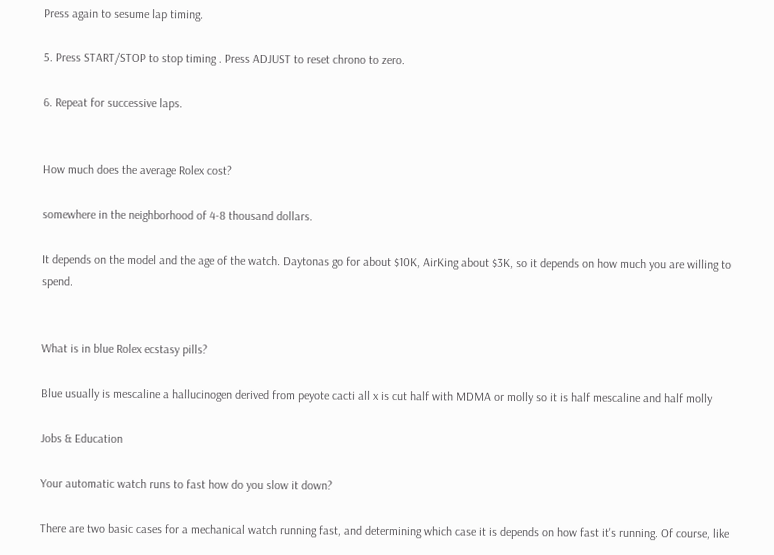Press again to sesume lap timing.

5. Press START/STOP to stop timing . Press ADJUST to reset chrono to zero.

6. Repeat for successive laps.


How much does the average Rolex cost?

somewhere in the neighborhood of 4-8 thousand dollars.

It depends on the model and the age of the watch. Daytonas go for about $10K, AirKing about $3K, so it depends on how much you are willing to spend.


What is in blue Rolex ecstasy pills?

Blue usually is mescaline a hallucinogen derived from peyote cacti all x is cut half with MDMA or molly so it is half mescaline and half molly

Jobs & Education

Your automatic watch runs to fast how do you slow it down?

There are two basic cases for a mechanical watch running fast, and determining which case it is depends on how fast it's running. Of course, like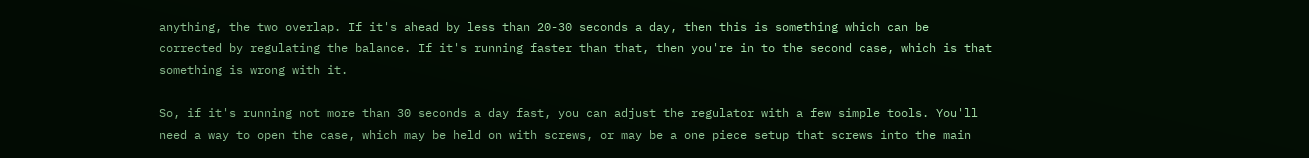anything, the two overlap. If it's ahead by less than 20-30 seconds a day, then this is something which can be corrected by regulating the balance. If it's running faster than that, then you're in to the second case, which is that something is wrong with it.

So, if it's running not more than 30 seconds a day fast, you can adjust the regulator with a few simple tools. You'll need a way to open the case, which may be held on with screws, or may be a one piece setup that screws into the main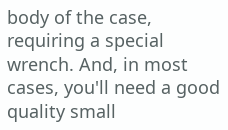body of the case, requiring a special wrench. And, in most cases, you'll need a good quality small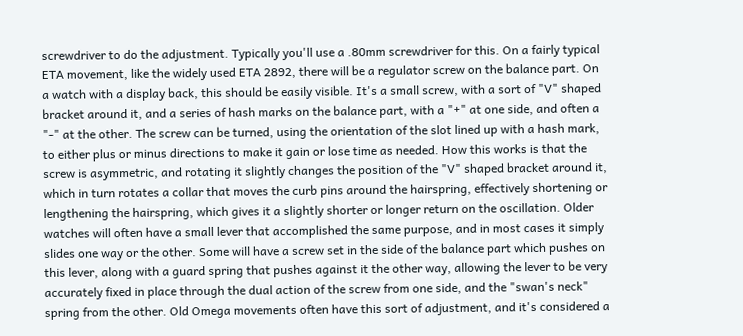screwdriver to do the adjustment. Typically you'll use a .80mm screwdriver for this. On a fairly typical ETA movement, like the widely used ETA 2892, there will be a regulator screw on the balance part. On a watch with a display back, this should be easily visible. It's a small screw, with a sort of "V" shaped bracket around it, and a series of hash marks on the balance part, with a "+" at one side, and often a "-" at the other. The screw can be turned, using the orientation of the slot lined up with a hash mark, to either plus or minus directions to make it gain or lose time as needed. How this works is that the screw is asymmetric, and rotating it slightly changes the position of the "V" shaped bracket around it, which in turn rotates a collar that moves the curb pins around the hairspring, effectively shortening or lengthening the hairspring, which gives it a slightly shorter or longer return on the oscillation. Older watches will often have a small lever that accomplished the same purpose, and in most cases it simply slides one way or the other. Some will have a screw set in the side of the balance part which pushes on this lever, along with a guard spring that pushes against it the other way, allowing the lever to be very accurately fixed in place through the dual action of the screw from one side, and the "swan's neck" spring from the other. Old Omega movements often have this sort of adjustment, and it's considered a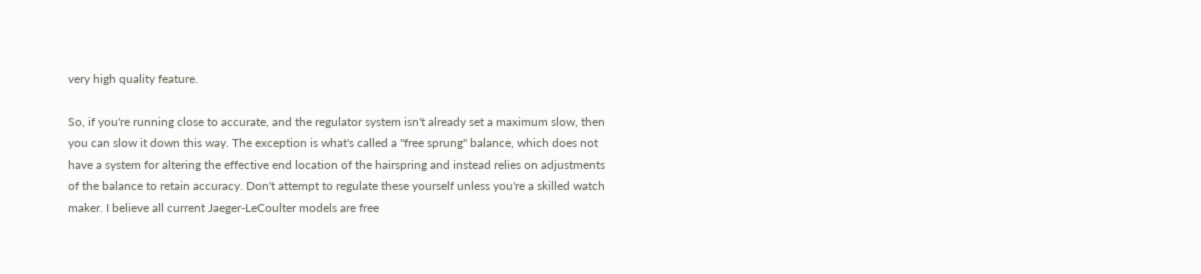very high quality feature.

So, if you're running close to accurate, and the regulator system isn't already set a maximum slow, then you can slow it down this way. The exception is what's called a "free sprung" balance, which does not have a system for altering the effective end location of the hairspring and instead relies on adjustments of the balance to retain accuracy. Don't attempt to regulate these yourself unless you're a skilled watch maker. I believe all current Jaeger-LeCoulter models are free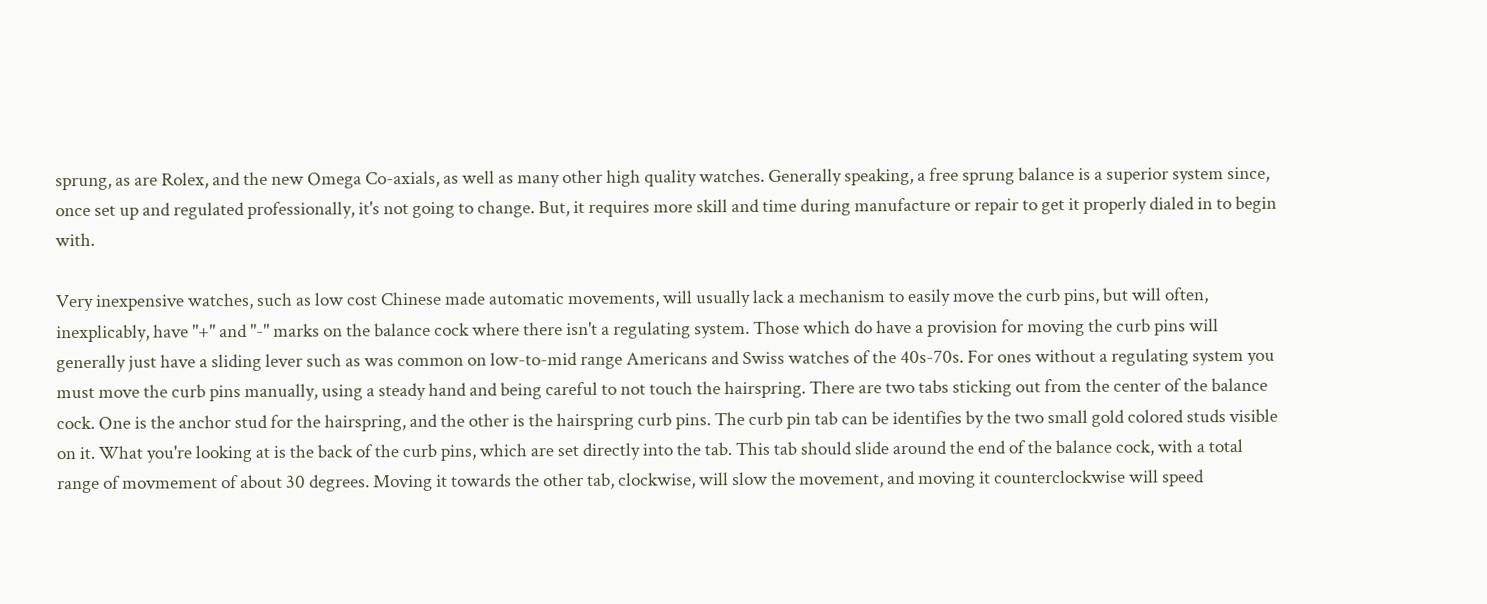sprung, as are Rolex, and the new Omega Co-axials, as well as many other high quality watches. Generally speaking, a free sprung balance is a superior system since, once set up and regulated professionally, it's not going to change. But, it requires more skill and time during manufacture or repair to get it properly dialed in to begin with.

Very inexpensive watches, such as low cost Chinese made automatic movements, will usually lack a mechanism to easily move the curb pins, but will often, inexplicably, have "+" and "-" marks on the balance cock where there isn't a regulating system. Those which do have a provision for moving the curb pins will generally just have a sliding lever such as was common on low-to-mid range Americans and Swiss watches of the 40s-70s. For ones without a regulating system you must move the curb pins manually, using a steady hand and being careful to not touch the hairspring. There are two tabs sticking out from the center of the balance cock. One is the anchor stud for the hairspring, and the other is the hairspring curb pins. The curb pin tab can be identifies by the two small gold colored studs visible on it. What you're looking at is the back of the curb pins, which are set directly into the tab. This tab should slide around the end of the balance cock, with a total range of movmement of about 30 degrees. Moving it towards the other tab, clockwise, will slow the movement, and moving it counterclockwise will speed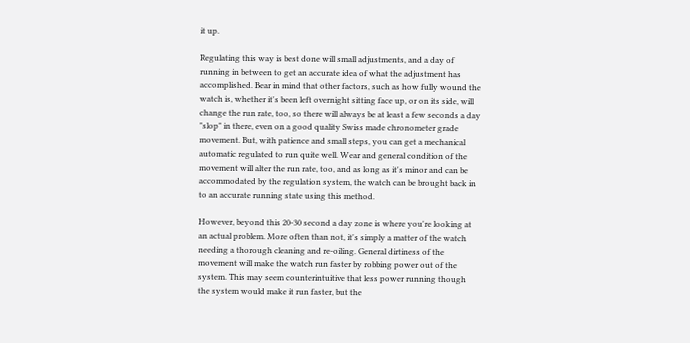it up.

Regulating this way is best done will small adjustments, and a day of running in between to get an accurate idea of what the adjustment has accomplished. Bear in mind that other factors, such as how fully wound the watch is, whether it's been left overnight sitting face up, or on its side, will change the run rate, too, so there will always be at least a few seconds a day "slop" in there, even on a good quality Swiss made chronometer grade movement. But, with patience and small steps, you can get a mechanical automatic regulated to run quite well. Wear and general condition of the movement will alter the run rate, too, and as long as it's minor and can be accommodated by the regulation system, the watch can be brought back in to an accurate running state using this method.

However, beyond this 20-30 second a day zone is where you're looking at an actual problem. More often than not, it's simply a matter of the watch needing a thorough cleaning and re-oiling. General dirtiness of the movement will make the watch run faster by robbing power out of the system. This may seem counterintuitive that less power running though the system would make it run faster, but the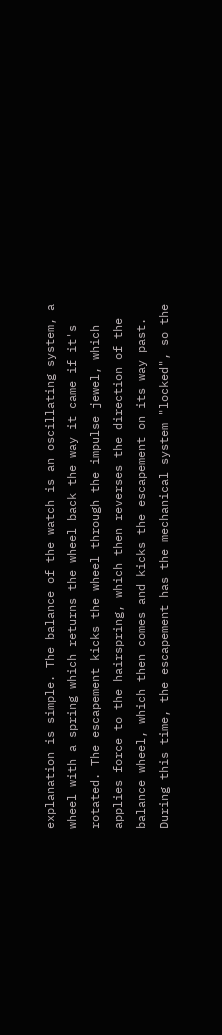explanation is simple. The balance of the watch is an oscillating system, a wheel with a spring which returns the wheel back the way it came if it's rotated. The escapement kicks the wheel through the impulse jewel, which applies force to the hairspring, which then reverses the direction of the balance wheel, which then comes and kicks the escapement on its way past. During this time, the escapement has the mechanical system "locked", so the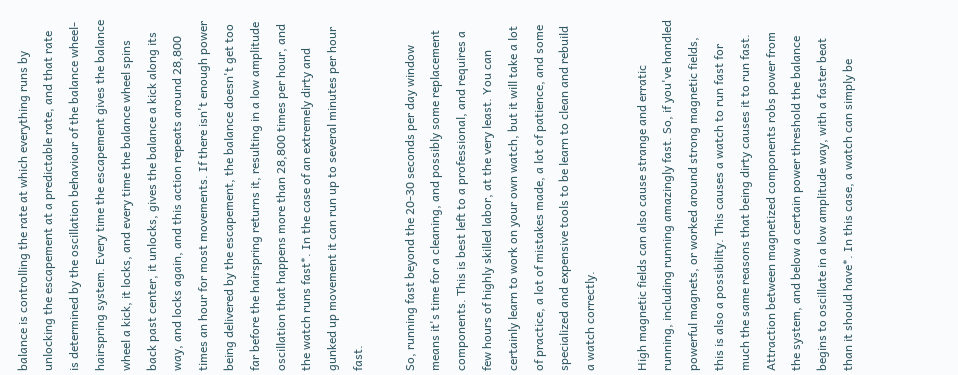balance is controlling the rate at which everything runs by unlocking the escapement at a predictable rate, and that rate is determined by the oscillation behaviour of the balance wheel-hairspring system. Every time the escapement gives the balance wheel a kick, it locks, and every time the balance wheel spins back past center, it unlocks, gives the balance a kick along its way, and locks again, and this action repeats around 28,800 times an hour for most movements. If there isn't enough power being delivered by the escapement, the balance doesn't get too far before the hairspring returns it, resulting in a low amplitude oscillation that happens more than 28,800 times per hour, and the watch runs fast*. In the case of an extremely dirty and gunked up movement it can run up to several minutes per hour fast.

So, running fast beyond the 20-30 seconds per day window means it's time for a cleaning, and possibly some replacement components. This is best left to a professional, and requires a few hours of highly skilled labor, at the very least. You can certainly learn to work on your own watch, but it will take a lot of practice, a lot of mistakes made, a lot of patience, and some specialized and expensive tools to be learn to clean and rebuild a watch correctly.

High magnetic fields can also cause strange and erratic running, including running amazingly fast. So, if you've handled powerful magnets, or worked around strong magnetic fields, this is also a possibility. This causes a watch to run fast for much the same reasons that being dirty causes it to run fast. Attraction between magnetized components robs power from the system, and below a certain power threshold the balance begins to oscillate in a low amplitude way, with a faster beat than it should have*. In this case, a watch can simply be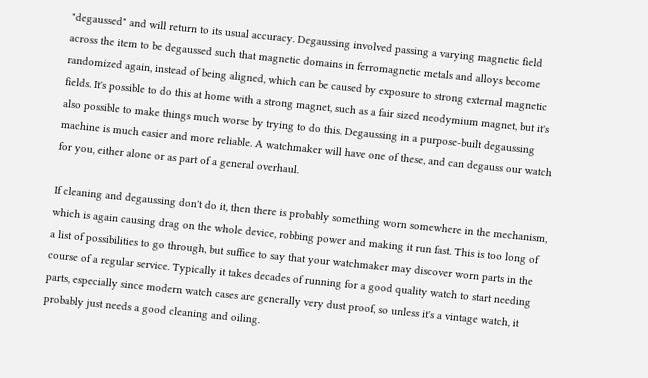"degaussed" and will return to its usual accuracy. Degaussing involved passing a varying magnetic field across the item to be degaussed such that magnetic domains in ferromagnetic metals and alloys become randomized again, instead of being aligned, which can be caused by exposure to strong external magnetic fields. It's possible to do this at home with a strong magnet, such as a fair sized neodymium magnet, but it's also possible to make things much worse by trying to do this. Degaussing in a purpose-built degaussing machine is much easier and more reliable. A watchmaker will have one of these, and can degauss our watch for you, either alone or as part of a general overhaul.

If cleaning and degaussing don't do it, then there is probably something worn somewhere in the mechanism, which is again causing drag on the whole device, robbing power and making it run fast. This is too long of a list of possibilities to go through, but suffice to say that your watchmaker may discover worn parts in the course of a regular service. Typically it takes decades of running for a good quality watch to start needing parts, especially since modern watch cases are generally very dust proof, so unless it's a vintage watch, it probably just needs a good cleaning and oiling.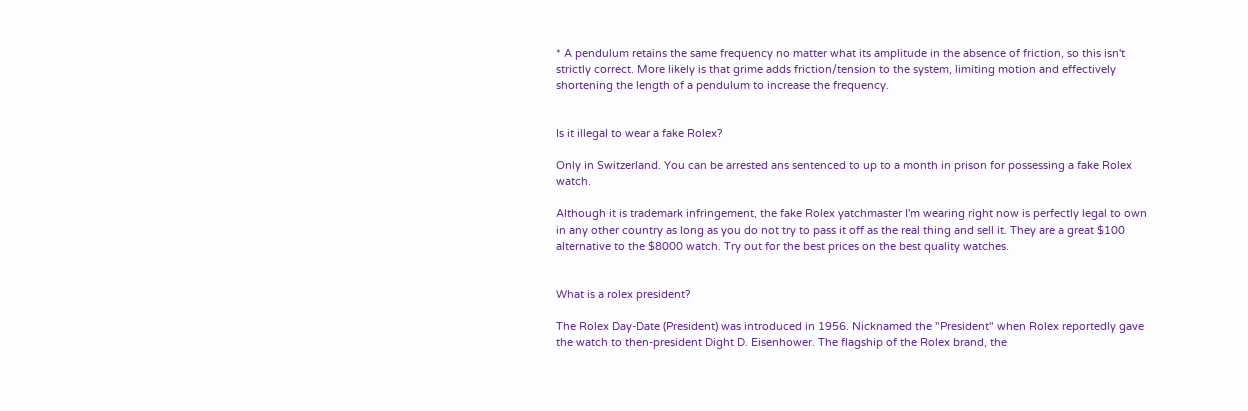* A pendulum retains the same frequency no matter what its amplitude in the absence of friction, so this isn't strictly correct. More likely is that grime adds friction/tension to the system, limiting motion and effectively shortening the length of a pendulum to increase the frequency.


Is it illegal to wear a fake Rolex?

Only in Switzerland. You can be arrested ans sentenced to up to a month in prison for possessing a fake Rolex watch.

Although it is trademark infringement, the fake Rolex yatchmaster I'm wearing right now is perfectly legal to own in any other country as long as you do not try to pass it off as the real thing and sell it. They are a great $100 alternative to the $8000 watch. Try out for the best prices on the best quality watches.


What is a rolex president?

The Rolex Day-Date (President) was introduced in 1956. Nicknamed the "President" when Rolex reportedly gave the watch to then-president Dight D. Eisenhower. The flagship of the Rolex brand, the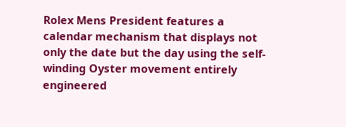Rolex Mens President features a calendar mechanism that displays not only the date but the day using the self-winding Oyster movement entirely engineered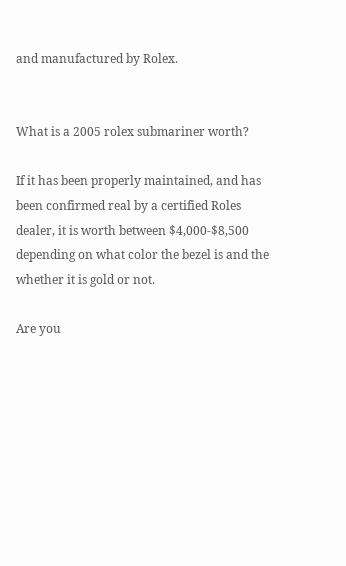and manufactured by Rolex.


What is a 2005 rolex submariner worth?

If it has been properly maintained, and has been confirmed real by a certified Roles dealer, it is worth between $4,000-$8,500 depending on what color the bezel is and the whether it is gold or not.

Are you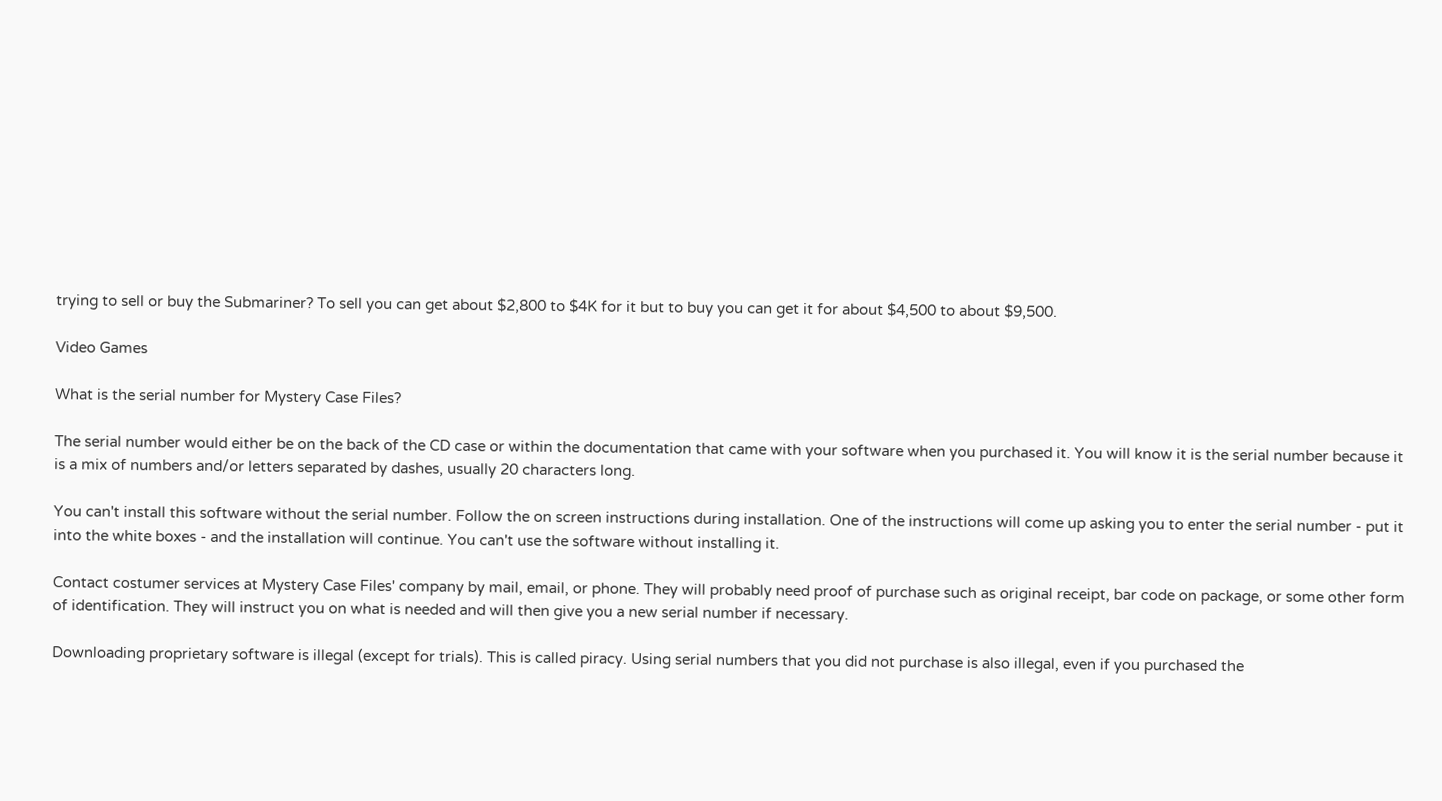trying to sell or buy the Submariner? To sell you can get about $2,800 to $4K for it but to buy you can get it for about $4,500 to about $9,500.

Video Games

What is the serial number for Mystery Case Files?

The serial number would either be on the back of the CD case or within the documentation that came with your software when you purchased it. You will know it is the serial number because it is a mix of numbers and/or letters separated by dashes, usually 20 characters long.

You can't install this software without the serial number. Follow the on screen instructions during installation. One of the instructions will come up asking you to enter the serial number - put it into the white boxes - and the installation will continue. You can't use the software without installing it.

Contact costumer services at Mystery Case Files' company by mail, email, or phone. They will probably need proof of purchase such as original receipt, bar code on package, or some other form of identification. They will instruct you on what is needed and will then give you a new serial number if necessary.

Downloading proprietary software is illegal (except for trials). This is called piracy. Using serial numbers that you did not purchase is also illegal, even if you purchased the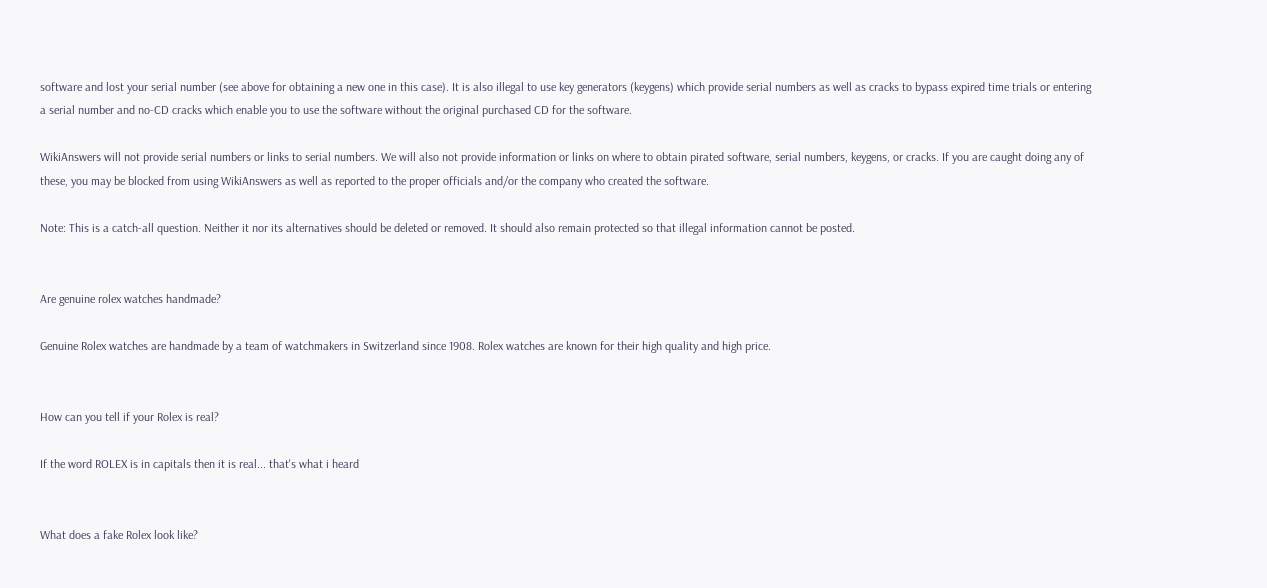software and lost your serial number (see above for obtaining a new one in this case). It is also illegal to use key generators (keygens) which provide serial numbers as well as cracks to bypass expired time trials or entering a serial number and no-CD cracks which enable you to use the software without the original purchased CD for the software.

WikiAnswers will not provide serial numbers or links to serial numbers. We will also not provide information or links on where to obtain pirated software, serial numbers, keygens, or cracks. If you are caught doing any of these, you may be blocked from using WikiAnswers as well as reported to the proper officials and/or the company who created the software.

Note: This is a catch-all question. Neither it nor its alternatives should be deleted or removed. It should also remain protected so that illegal information cannot be posted.


Are genuine rolex watches handmade?

Genuine Rolex watches are handmade by a team of watchmakers in Switzerland since 1908. Rolex watches are known for their high quality and high price.


How can you tell if your Rolex is real?

If the word ROLEX is in capitals then it is real... that's what i heard


What does a fake Rolex look like?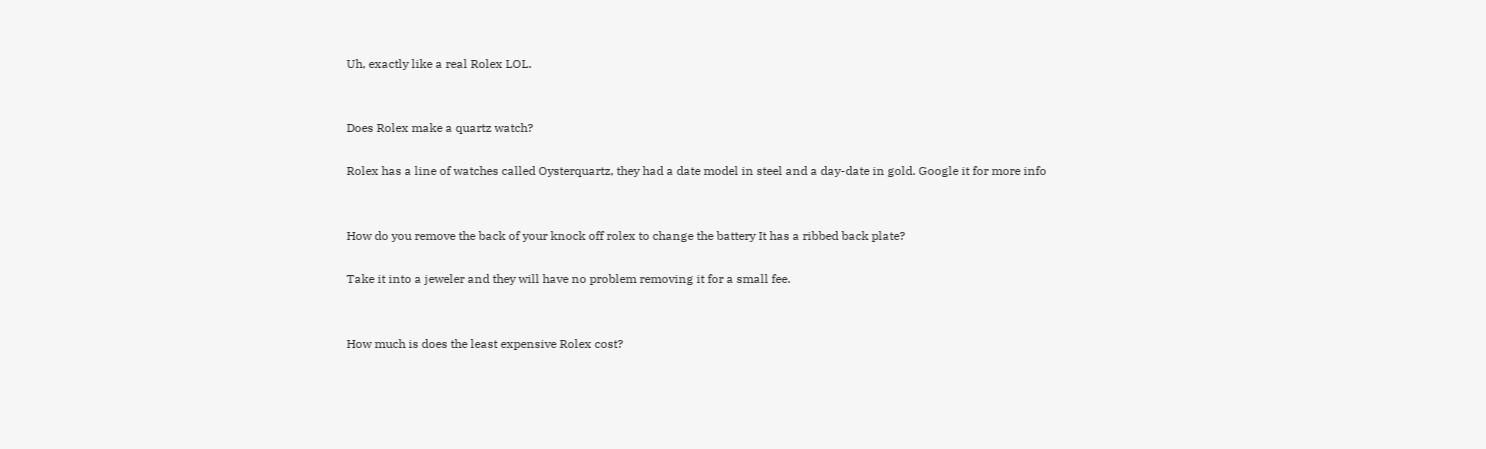Uh, exactly like a real Rolex LOL.


Does Rolex make a quartz watch?

Rolex has a line of watches called Oysterquartz, they had a date model in steel and a day-date in gold. Google it for more info


How do you remove the back of your knock off rolex to change the battery It has a ribbed back plate?

Take it into a jeweler and they will have no problem removing it for a small fee.


How much is does the least expensive Rolex cost?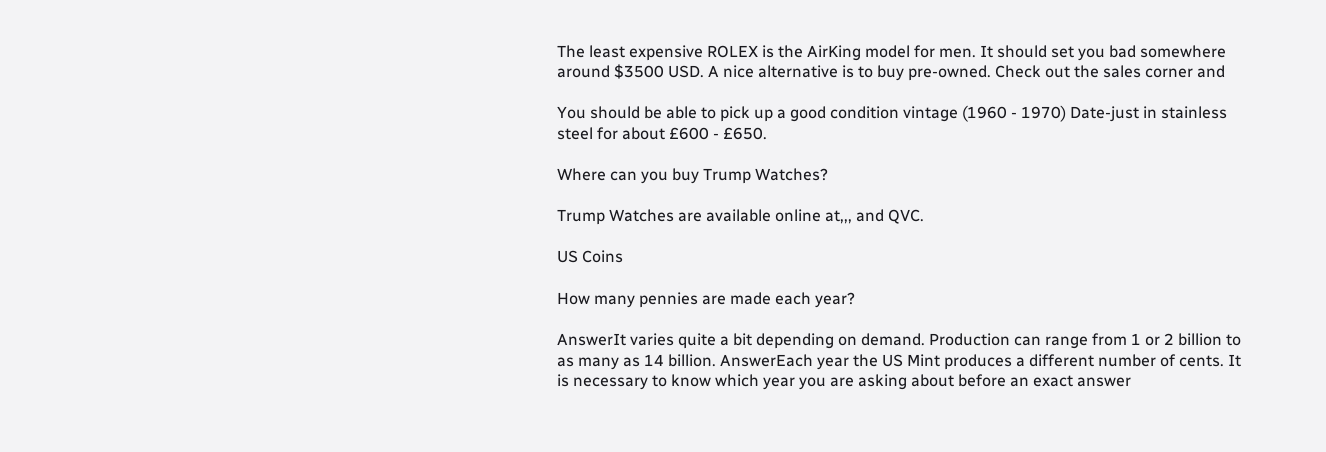The least expensive ROLEX is the AirKing model for men. It should set you bad somewhere around $3500 USD. A nice alternative is to buy pre-owned. Check out the sales corner and

You should be able to pick up a good condition vintage (1960 - 1970) Date-just in stainless steel for about £600 - £650.

Where can you buy Trump Watches?

Trump Watches are available online at,,, and QVC.

US Coins

How many pennies are made each year?

AnswerIt varies quite a bit depending on demand. Production can range from 1 or 2 billion to as many as 14 billion. AnswerEach year the US Mint produces a different number of cents. It is necessary to know which year you are asking about before an exact answer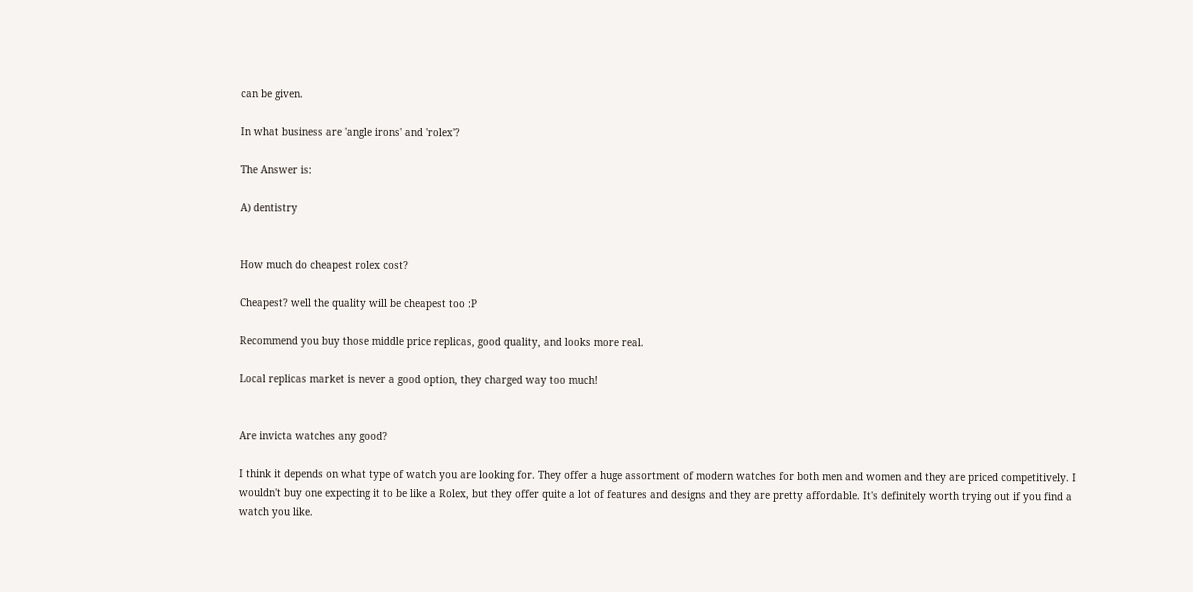can be given.

In what business are 'angle irons' and 'rolex'?

The Answer is:

A) dentistry


How much do cheapest rolex cost?

Cheapest? well the quality will be cheapest too :P

Recommend you buy those middle price replicas, good quality, and looks more real.

Local replicas market is never a good option, they charged way too much!


Are invicta watches any good?

I think it depends on what type of watch you are looking for. They offer a huge assortment of modern watches for both men and women and they are priced competitively. I wouldn't buy one expecting it to be like a Rolex, but they offer quite a lot of features and designs and they are pretty affordable. It's definitely worth trying out if you find a watch you like.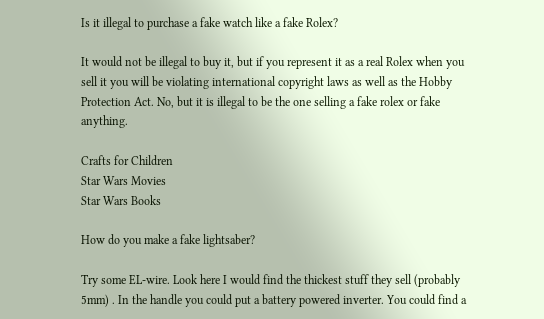Is it illegal to purchase a fake watch like a fake Rolex?

It would not be illegal to buy it, but if you represent it as a real Rolex when you sell it you will be violating international copyright laws as well as the Hobby Protection Act. No, but it is illegal to be the one selling a fake rolex or fake anything.

Crafts for Children
Star Wars Movies
Star Wars Books

How do you make a fake lightsaber?

Try some EL-wire. Look here I would find the thickest stuff they sell (probably 5mm) . In the handle you could put a battery powered inverter. You could find a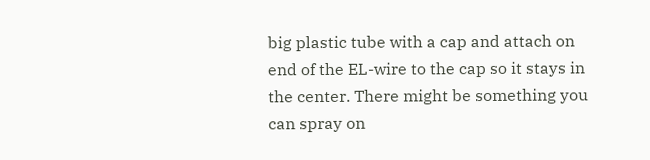big plastic tube with a cap and attach on end of the EL-wire to the cap so it stays in the center. There might be something you can spray on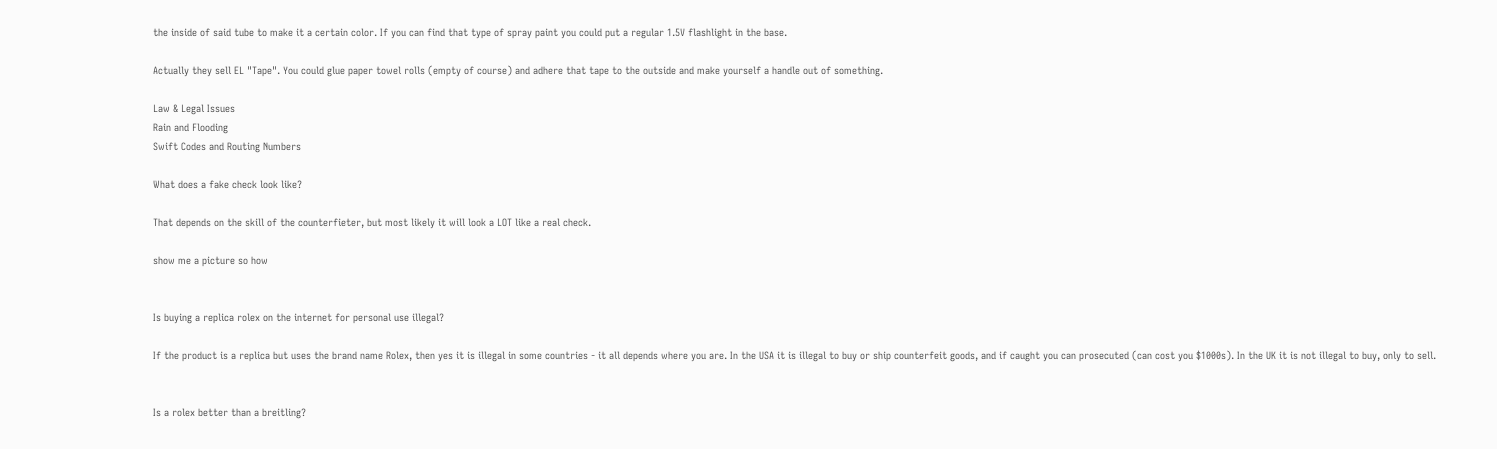the inside of said tube to make it a certain color. If you can find that type of spray paint you could put a regular 1.5V flashlight in the base.

Actually they sell EL "Tape". You could glue paper towel rolls (empty of course) and adhere that tape to the outside and make yourself a handle out of something.

Law & Legal Issues
Rain and Flooding
Swift Codes and Routing Numbers

What does a fake check look like?

That depends on the skill of the counterfieter, but most likely it will look a LOT like a real check.

show me a picture so how


Is buying a replica rolex on the internet for personal use illegal?

If the product is a replica but uses the brand name Rolex, then yes it is illegal in some countries - it all depends where you are. In the USA it is illegal to buy or ship counterfeit goods, and if caught you can prosecuted (can cost you $1000s). In the UK it is not illegal to buy, only to sell.


Is a rolex better than a breitling?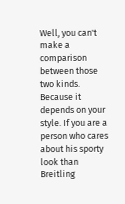Well, you can't make a comparison between those two kinds. Because it depends on your style. If you are a person who cares about his sporty look than Breitling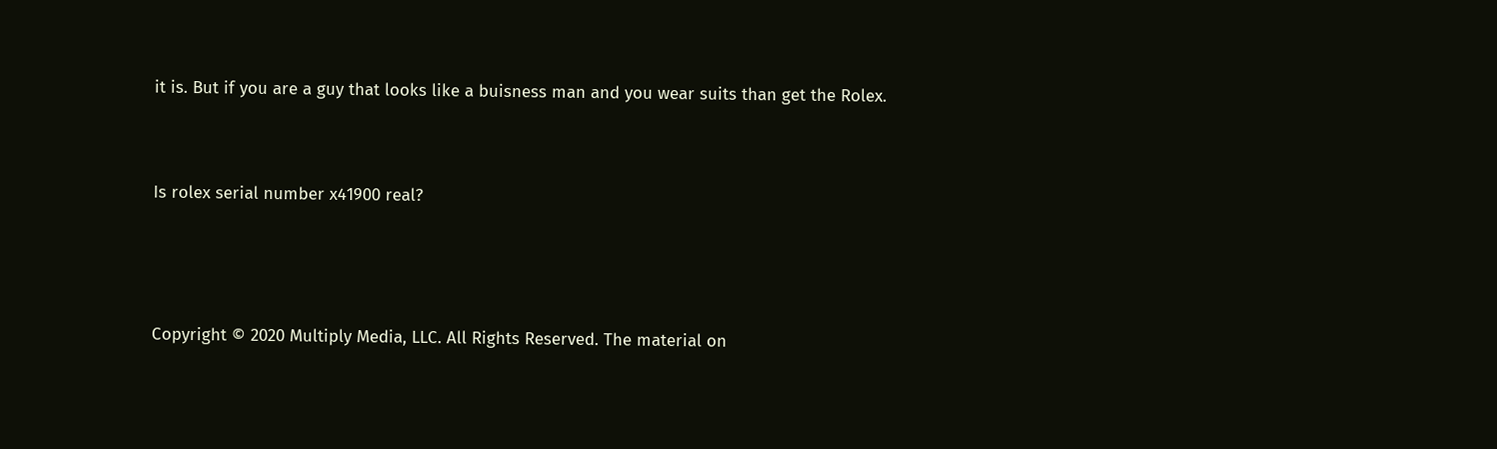it is. But if you are a guy that looks like a buisness man and you wear suits than get the Rolex.


Is rolex serial number x41900 real?



Copyright © 2020 Multiply Media, LLC. All Rights Reserved. The material on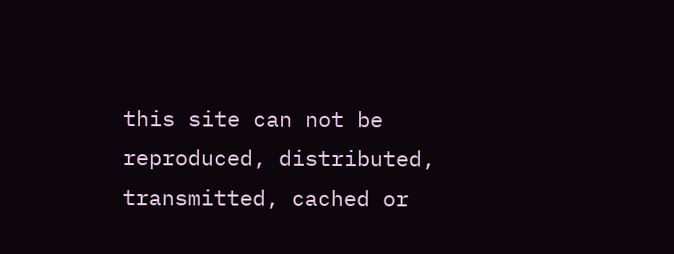this site can not be reproduced, distributed, transmitted, cached or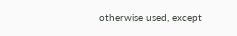otherwise used, except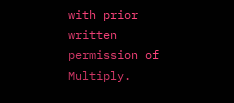with prior written permission of Multiply.